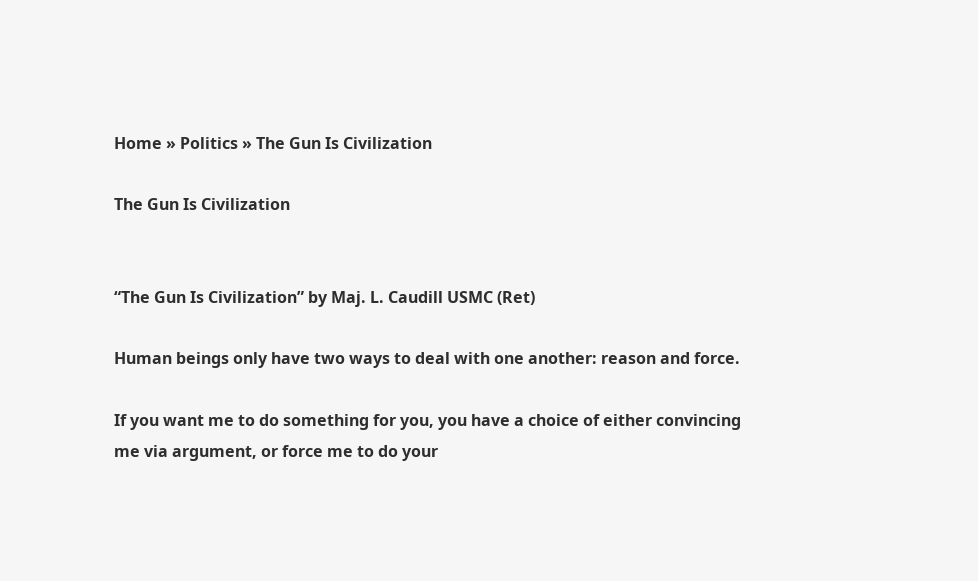Home » Politics » The Gun Is Civilization

The Gun Is Civilization


“The Gun Is Civilization” by Maj. L. Caudill USMC (Ret)

Human beings only have two ways to deal with one another: reason and force.

If you want me to do something for you, you have a choice of either convincing me via argument, or force me to do your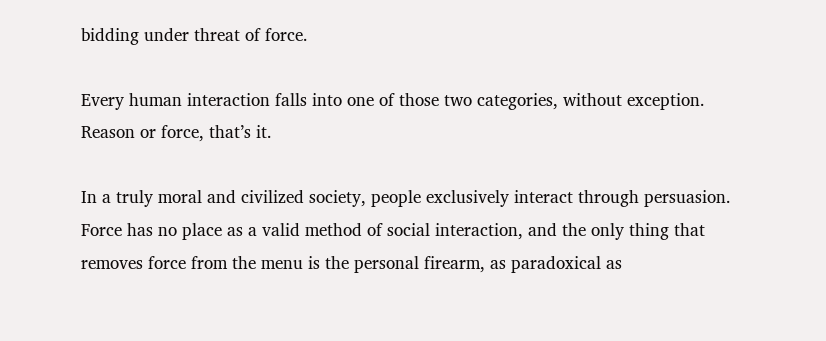bidding under threat of force.

Every human interaction falls into one of those two categories, without exception. Reason or force, that’s it.

In a truly moral and civilized society, people exclusively interact through persuasion.
Force has no place as a valid method of social interaction, and the only thing that removes force from the menu is the personal firearm, as paradoxical as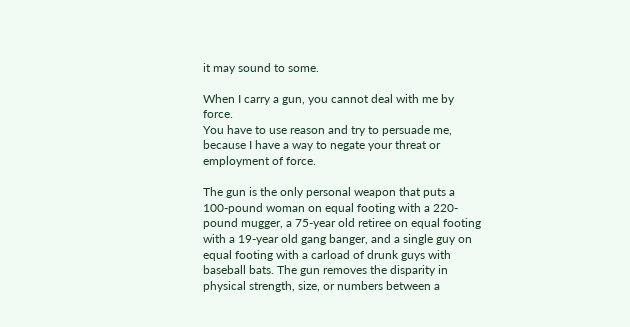it may sound to some.

When I carry a gun, you cannot deal with me by force.
You have to use reason and try to persuade me, because I have a way to negate your threat or employment of force.

The gun is the only personal weapon that puts a 100-pound woman on equal footing with a 220-pound mugger, a 75-year old retiree on equal footing with a 19-year old gang banger, and a single guy on equal footing with a carload of drunk guys with baseball bats. The gun removes the disparity in physical strength, size, or numbers between a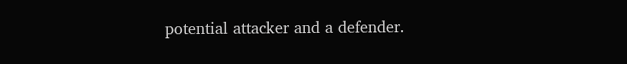potential attacker and a defender.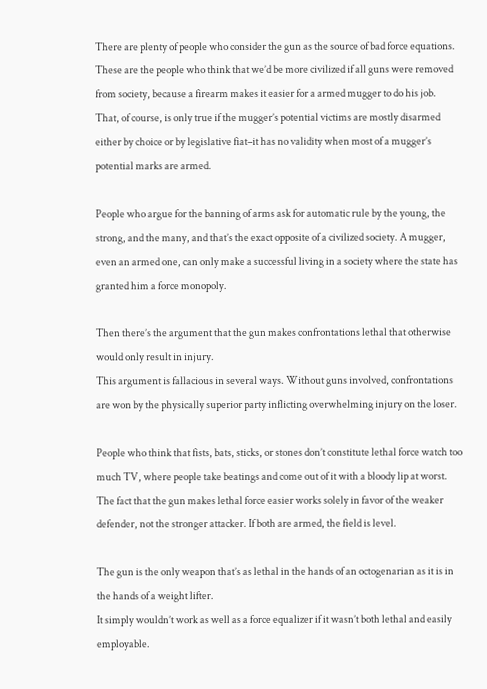There are plenty of people who consider the gun as the source of bad force equations.
These are the people who think that we’d be more civilized if all guns were removed from society, because a firearm makes it easier for a armed mugger to do his job.
That, of course, is only true if the mugger’s potential victims are mostly disarmed either by choice or by legislative fiat–it has no validity when most of a mugger’s potential marks are armed.

People who argue for the banning of arms ask for automatic rule by the young, the strong, and the many, and that’s the exact opposite of a civilized society. A mugger, even an armed one, can only make a successful living in a society where the state has granted him a force monopoly.

Then there’s the argument that the gun makes confrontations lethal that otherwise would only result in injury.
This argument is fallacious in several ways. Without guns involved, confrontations are won by the physically superior party inflicting overwhelming injury on the loser.

People who think that fists, bats, sticks, or stones don’t constitute lethal force watch too much TV, where people take beatings and come out of it with a bloody lip at worst.
The fact that the gun makes lethal force easier works solely in favor of the weaker defender, not the stronger attacker. If both are armed, the field is level.

The gun is the only weapon that’s as lethal in the hands of an octogenarian as it is in the hands of a weight lifter.
It simply wouldn’t work as well as a force equalizer if it wasn’t both lethal and easily employable.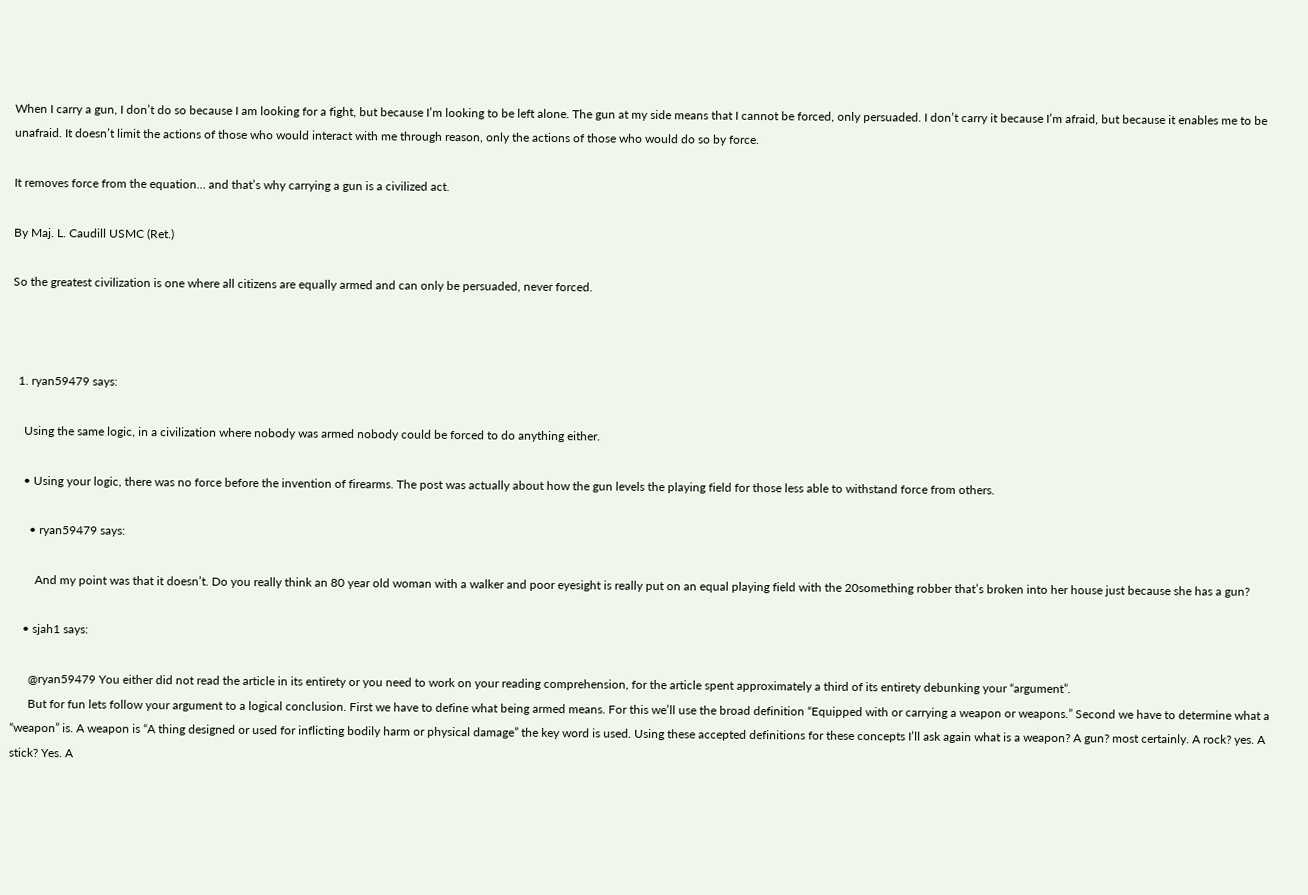When I carry a gun, I don’t do so because I am looking for a fight, but because I’m looking to be left alone. The gun at my side means that I cannot be forced, only persuaded. I don’t carry it because I’m afraid, but because it enables me to be unafraid. It doesn’t limit the actions of those who would interact with me through reason, only the actions of those who would do so by force.

It removes force from the equation… and that’s why carrying a gun is a civilized act.

By Maj. L. Caudill USMC (Ret.)

So the greatest civilization is one where all citizens are equally armed and can only be persuaded, never forced.



  1. ryan59479 says:

    Using the same logic, in a civilization where nobody was armed nobody could be forced to do anything either.

    • Using your logic, there was no force before the invention of firearms. The post was actually about how the gun levels the playing field for those less able to withstand force from others.

      • ryan59479 says:

        And my point was that it doesn’t. Do you really think an 80 year old woman with a walker and poor eyesight is really put on an equal playing field with the 20something robber that’s broken into her house just because she has a gun?

    • sjah1 says:

      @ryan59479 You either did not read the article in its entirety or you need to work on your reading comprehension, for the article spent approximately a third of its entirety debunking your “argument”.
      But for fun lets follow your argument to a logical conclusion. First we have to define what being armed means. For this we’ll use the broad definition “Equipped with or carrying a weapon or weapons.” Second we have to determine what a “weapon” is. A weapon is “A thing designed or used for inflicting bodily harm or physical damage” the key word is used. Using these accepted definitions for these concepts I’ll ask again what is a weapon? A gun? most certainly. A rock? yes. A stick? Yes. A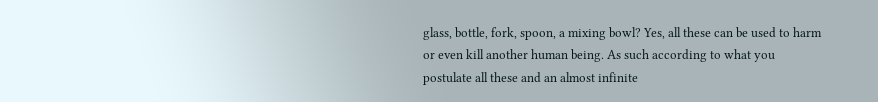glass, bottle, fork, spoon, a mixing bowl? Yes, all these can be used to harm or even kill another human being. As such according to what you postulate all these and an almost infinite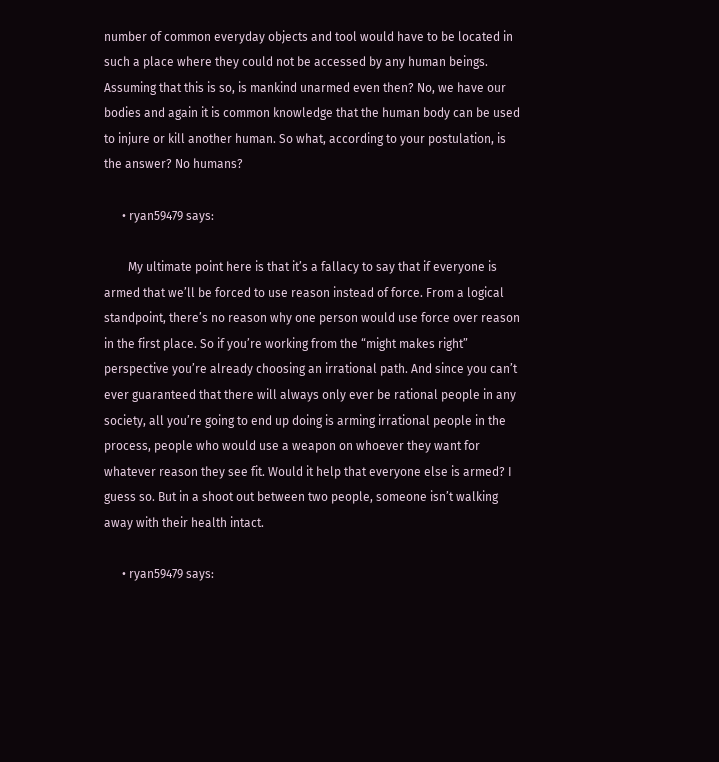number of common everyday objects and tool would have to be located in such a place where they could not be accessed by any human beings. Assuming that this is so, is mankind unarmed even then? No, we have our bodies and again it is common knowledge that the human body can be used to injure or kill another human. So what, according to your postulation, is the answer? No humans?

      • ryan59479 says:

        My ultimate point here is that it’s a fallacy to say that if everyone is armed that we’ll be forced to use reason instead of force. From a logical standpoint, there’s no reason why one person would use force over reason in the first place. So if you’re working from the “might makes right” perspective you’re already choosing an irrational path. And since you can’t ever guaranteed that there will always only ever be rational people in any society, all you’re going to end up doing is arming irrational people in the process, people who would use a weapon on whoever they want for whatever reason they see fit. Would it help that everyone else is armed? I guess so. But in a shoot out between two people, someone isn’t walking away with their health intact.

      • ryan59479 says: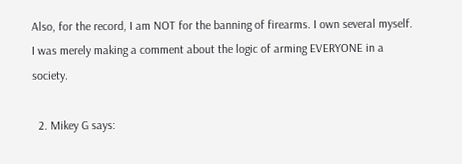Also, for the record, I am NOT for the banning of firearms. I own several myself. I was merely making a comment about the logic of arming EVERYONE in a society.

  2. Mikey G says: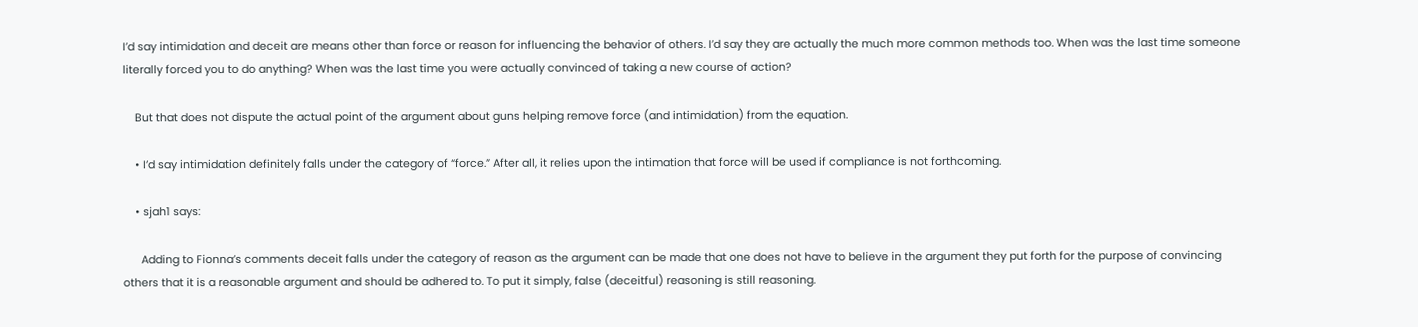I’d say intimidation and deceit are means other than force or reason for influencing the behavior of others. I’d say they are actually the much more common methods too. When was the last time someone literally forced you to do anything? When was the last time you were actually convinced of taking a new course of action?

    But that does not dispute the actual point of the argument about guns helping remove force (and intimidation) from the equation.

    • I’d say intimidation definitely falls under the category of “force.” After all, it relies upon the intimation that force will be used if compliance is not forthcoming.

    • sjah1 says:

      Adding to Fionna’s comments deceit falls under the category of reason as the argument can be made that one does not have to believe in the argument they put forth for the purpose of convincing others that it is a reasonable argument and should be adhered to. To put it simply, false (deceitful) reasoning is still reasoning.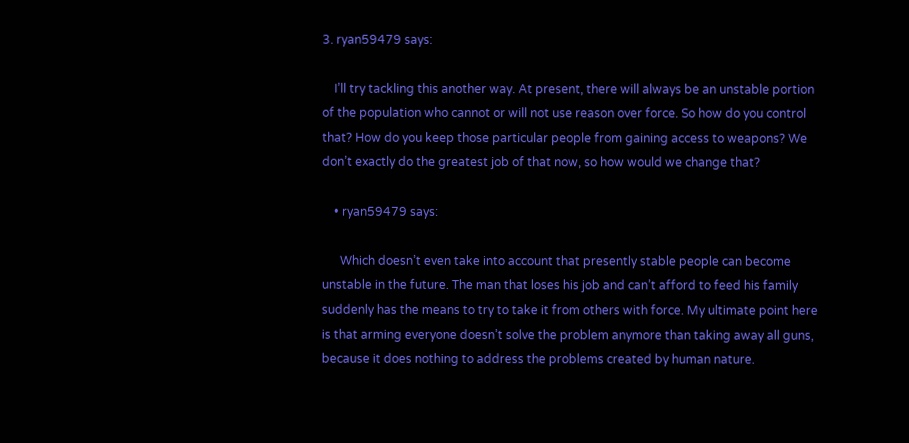3. ryan59479 says:

    I’ll try tackling this another way. At present, there will always be an unstable portion of the population who cannot or will not use reason over force. So how do you control that? How do you keep those particular people from gaining access to weapons? We don’t exactly do the greatest job of that now, so how would we change that?

    • ryan59479 says:

      Which doesn’t even take into account that presently stable people can become unstable in the future. The man that loses his job and can’t afford to feed his family suddenly has the means to try to take it from others with force. My ultimate point here is that arming everyone doesn’t solve the problem anymore than taking away all guns, because it does nothing to address the problems created by human nature.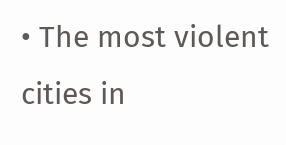• The most violent cities in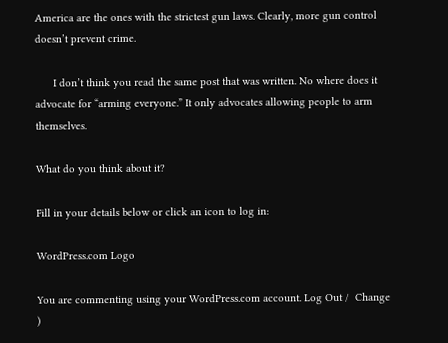America are the ones with the strictest gun laws. Clearly, more gun control doesn’t prevent crime.

      I don’t think you read the same post that was written. No where does it advocate for “arming everyone.” It only advocates allowing people to arm themselves.

What do you think about it?

Fill in your details below or click an icon to log in:

WordPress.com Logo

You are commenting using your WordPress.com account. Log Out /  Change )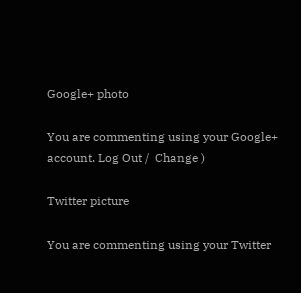Google+ photo

You are commenting using your Google+ account. Log Out /  Change )

Twitter picture

You are commenting using your Twitter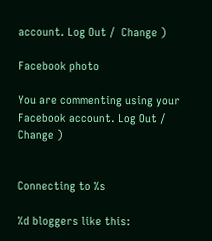account. Log Out /  Change )

Facebook photo

You are commenting using your Facebook account. Log Out /  Change )


Connecting to %s

%d bloggers like this: